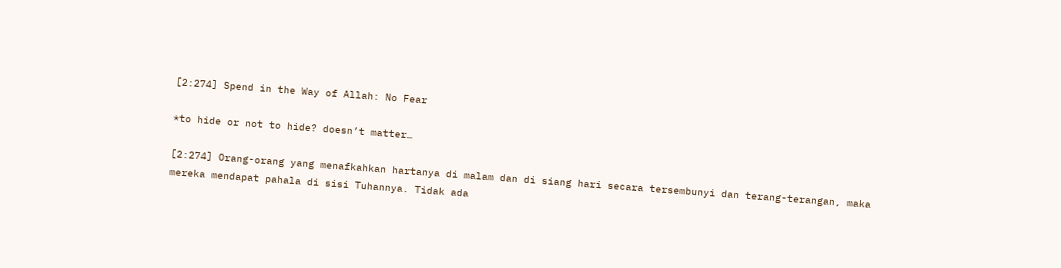[2:274] Spend in the Way of Allah: No Fear

*to hide or not to hide? doesn’t matter…

[2:274] Orang-orang yang menafkahkan hartanya di malam dan di siang hari secara tersembunyi dan terang-terangan, maka mereka mendapat pahala di sisi Tuhannya. Tidak ada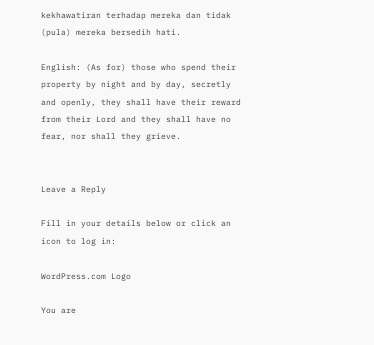kekhawatiran terhadap mereka dan tidak (pula) mereka bersedih hati.

English: (As for) those who spend their property by night and by day, secretly and openly, they shall have their reward from their Lord and they shall have no fear, nor shall they grieve.


Leave a Reply

Fill in your details below or click an icon to log in:

WordPress.com Logo

You are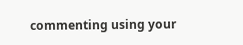commenting using your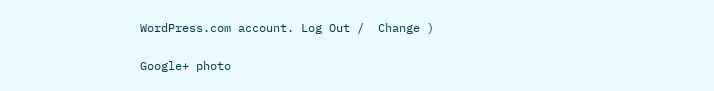WordPress.com account. Log Out /  Change )

Google+ photo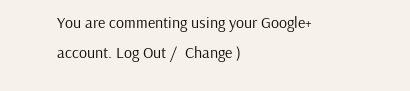You are commenting using your Google+ account. Log Out /  Change )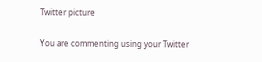Twitter picture

You are commenting using your Twitter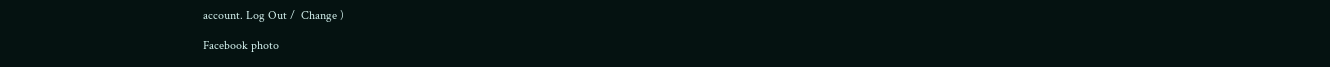account. Log Out /  Change )

Facebook photo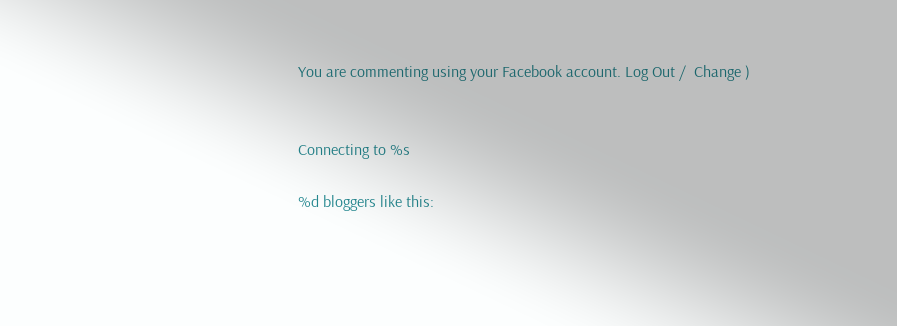You are commenting using your Facebook account. Log Out /  Change )


Connecting to %s

%d bloggers like this: